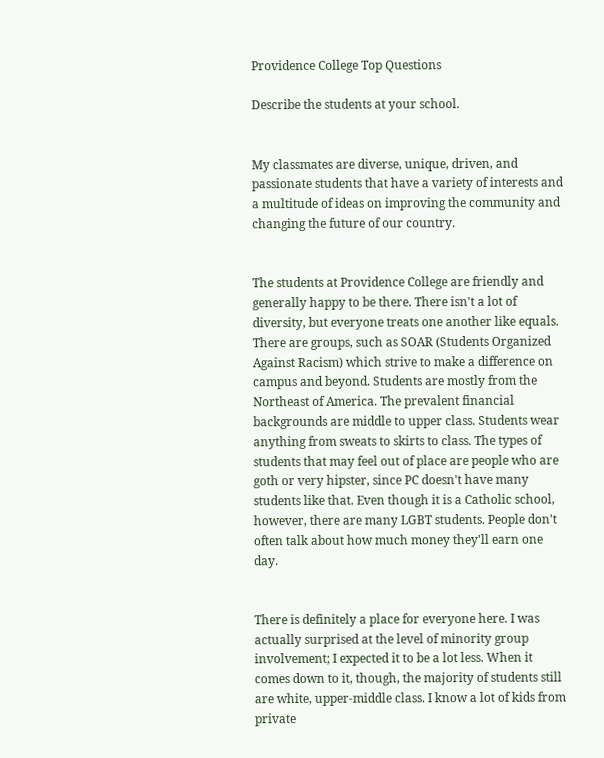Providence College Top Questions

Describe the students at your school.


My classmates are diverse, unique, driven, and passionate students that have a variety of interests and a multitude of ideas on improving the community and changing the future of our country.


The students at Providence College are friendly and generally happy to be there. There isn't a lot of diversity, but everyone treats one another like equals. There are groups, such as SOAR (Students Organized Against Racism) which strive to make a difference on campus and beyond. Students are mostly from the Northeast of America. The prevalent financial backgrounds are middle to upper class. Students wear anything from sweats to skirts to class. The types of students that may feel out of place are people who are goth or very hipster, since PC doesn't have many students like that. Even though it is a Catholic school, however, there are many LGBT students. People don't often talk about how much money they'll earn one day.


There is definitely a place for everyone here. I was actually surprised at the level of minority group involvement; I expected it to be a lot less. When it comes down to it, though, the majority of students still are white, upper-middle class. I know a lot of kids from private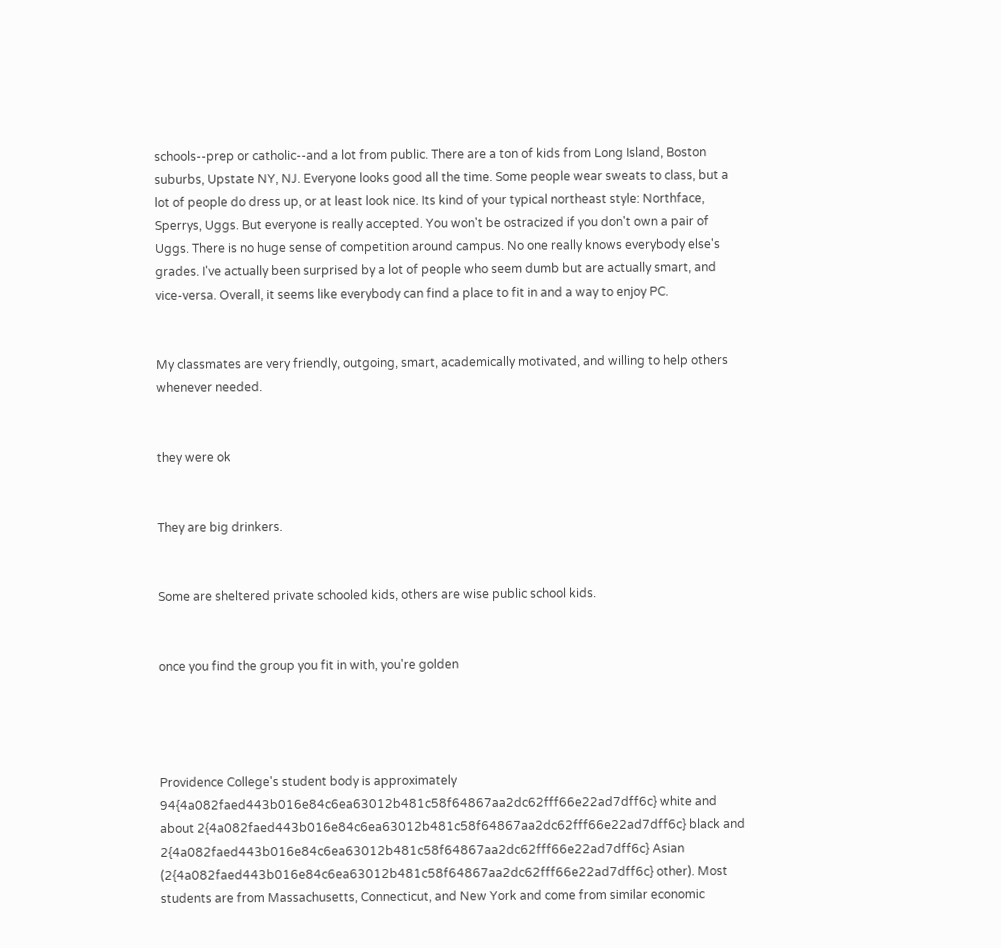schools--prep or catholic--and a lot from public. There are a ton of kids from Long Island, Boston suburbs, Upstate NY, NJ. Everyone looks good all the time. Some people wear sweats to class, but a lot of people do dress up, or at least look nice. Its kind of your typical northeast style: Northface, Sperrys, Uggs. But everyone is really accepted. You won't be ostracized if you don't own a pair of Uggs. There is no huge sense of competition around campus. No one really knows everybody else's grades. I've actually been surprised by a lot of people who seem dumb but are actually smart, and vice-versa. Overall, it seems like everybody can find a place to fit in and a way to enjoy PC.


My classmates are very friendly, outgoing, smart, academically motivated, and willing to help others whenever needed.


they were ok


They are big drinkers.


Some are sheltered private schooled kids, others are wise public school kids.


once you find the group you fit in with, you're golden




Providence College's student body is approximately 94{4a082faed443b016e84c6ea63012b481c58f64867aa2dc62fff66e22ad7dff6c} white and about 2{4a082faed443b016e84c6ea63012b481c58f64867aa2dc62fff66e22ad7dff6c} black and 2{4a082faed443b016e84c6ea63012b481c58f64867aa2dc62fff66e22ad7dff6c} Asian (2{4a082faed443b016e84c6ea63012b481c58f64867aa2dc62fff66e22ad7dff6c} other). Most students are from Massachusetts, Connecticut, and New York and come from similar economic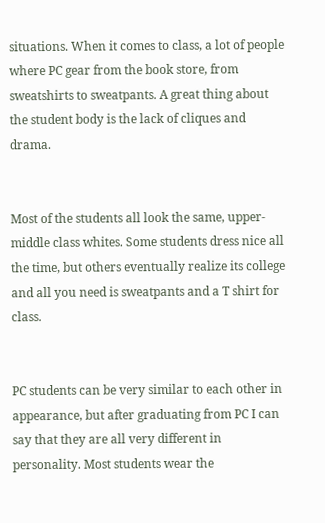situations. When it comes to class, a lot of people where PC gear from the book store, from sweatshirts to sweatpants. A great thing about the student body is the lack of cliques and drama.


Most of the students all look the same, upper-middle class whites. Some students dress nice all the time, but others eventually realize its college and all you need is sweatpants and a T shirt for class.


PC students can be very similar to each other in appearance, but after graduating from PC I can say that they are all very different in personality. Most students wear the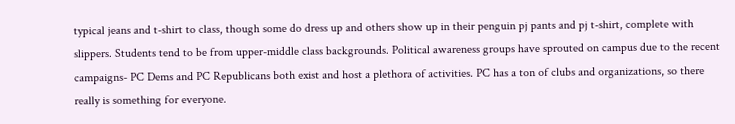typical jeans and t-shirt to class, though some do dress up and others show up in their penguin pj pants and pj t-shirt, complete with slippers. Students tend to be from upper-middle class backgrounds. Political awareness groups have sprouted on campus due to the recent campaigns- PC Dems and PC Republicans both exist and host a plethora of activities. PC has a ton of clubs and organizations, so there really is something for everyone.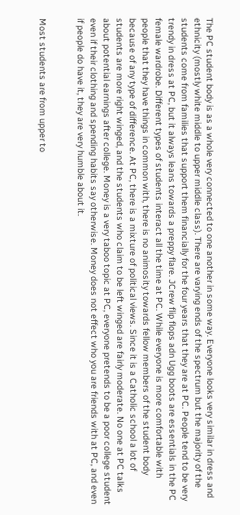The PC student body is as a whole very connected to one another in some way. Everyone looks very similar in dress and ethnicity (mostly white middle to upper middle class). There are varying ends of the spectrum but the majority of the students come from families that support them financially for the four years that they are at PC. People tend to be very trendy in dress at PC, but it always leans towards a preppy flare. JCrew flip flops adn Ugg boots are essentials in the PC female wardrobe. Different types of students interact all the time at PC. While everyone is more comfortable with people that they have things in common with, there is no animosity towards fellow members of the student body because of any type of difference. At PC, there is a mixture of political views. Since it is a Catholic school a lot of students are more right winged, and the students who claim to be left winged are fairly moderate. No one at PC talks about potential earnings after college. Money is a very taboo topic at PC, everyone pretends to be a poor college student even if their clothing and spending habits say otherwise. Money does not effect who you are friends with at PC, and even if people do have it, they are very humble about it.


Most students are from upper to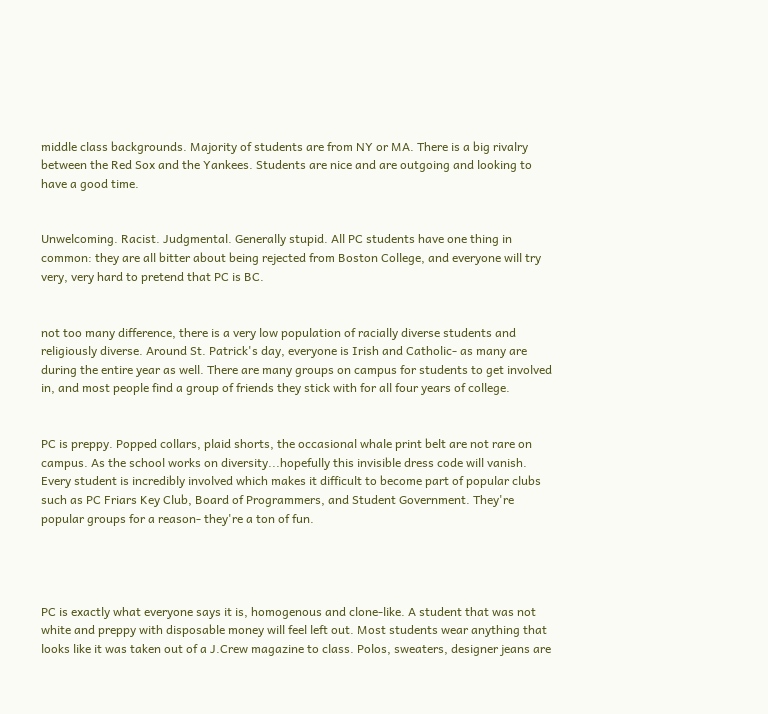middle class backgrounds. Majority of students are from NY or MA. There is a big rivalry between the Red Sox and the Yankees. Students are nice and are outgoing and looking to have a good time.


Unwelcoming. Racist. Judgmental. Generally stupid. All PC students have one thing in common: they are all bitter about being rejected from Boston College, and everyone will try very, very hard to pretend that PC is BC.


not too many difference, there is a very low population of racially diverse students and religiously diverse. Around St. Patrick's day, everyone is Irish and Catholic- as many are during the entire year as well. There are many groups on campus for students to get involved in, and most people find a group of friends they stick with for all four years of college.


PC is preppy. Popped collars, plaid shorts, the occasional whale print belt are not rare on campus. As the school works on diversity...hopefully this invisible dress code will vanish. Every student is incredibly involved which makes it difficult to become part of popular clubs such as PC Friars Key Club, Board of Programmers, and Student Government. They're popular groups for a reason- they're a ton of fun.




PC is exactly what everyone says it is, homogenous and clone-like. A student that was not white and preppy with disposable money will feel left out. Most students wear anything that looks like it was taken out of a J.Crew magazine to class. Polos, sweaters, designer jeans are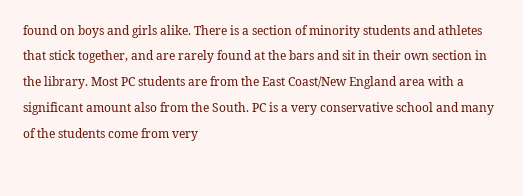found on boys and girls alike. There is a section of minority students and athletes that stick together, and are rarely found at the bars and sit in their own section in the library. Most PC students are from the East Coast/New England area with a significant amount also from the South. PC is a very conservative school and many of the students come from very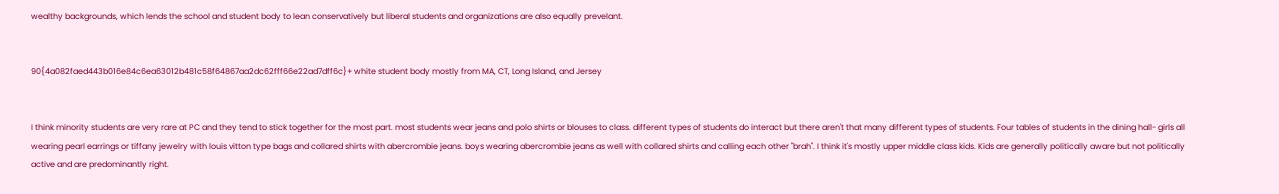wealthy backgrounds, which lends the school and student body to lean conservatively but liberal students and organizations are also equally prevelant.


90{4a082faed443b016e84c6ea63012b481c58f64867aa2dc62fff66e22ad7dff6c}+ white student body mostly from MA, CT, Long Island, and Jersey


I think minority students are very rare at PC and they tend to stick together for the most part. most students wear jeans and polo shirts or blouses to class. different types of students do interact but there aren't that many different types of students. Four tables of students in the dining hall- girls all wearing pearl earrings or tiffany jewelry with louis vitton type bags and collared shirts with abercrombie jeans. boys wearing abercrombie jeans as well with collared shirts and calling each other "brah". I think it's mostly upper middle class kids. Kids are generally politically aware but not politically active and are predominantly right.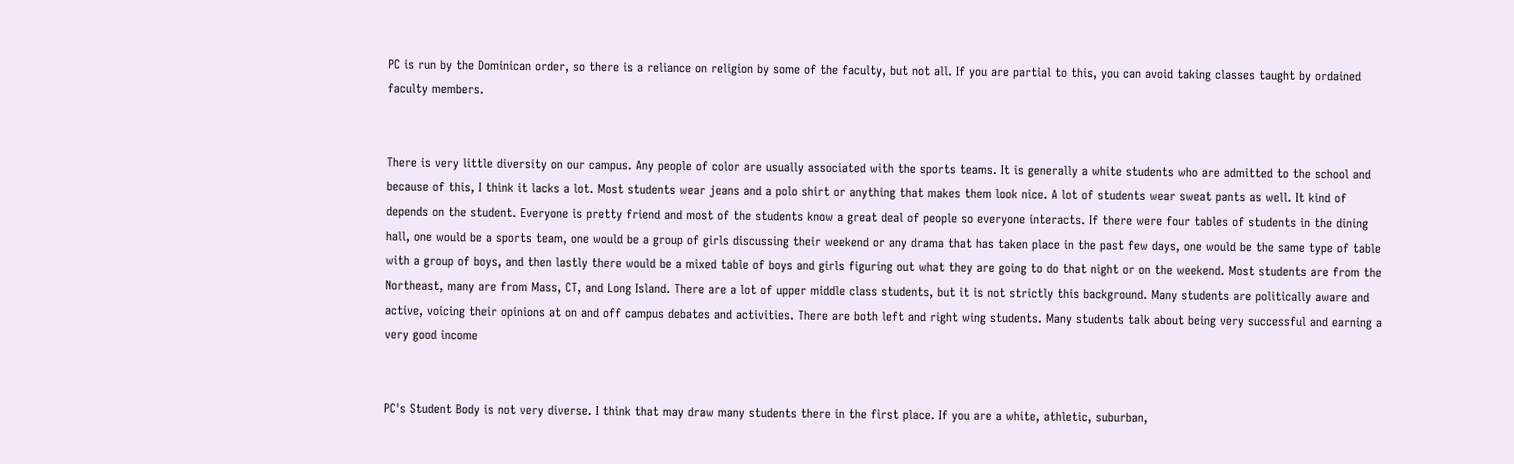PC is run by the Dominican order, so there is a reliance on religion by some of the faculty, but not all. If you are partial to this, you can avoid taking classes taught by ordained faculty members.


There is very little diversity on our campus. Any people of color are usually associated with the sports teams. It is generally a white students who are admitted to the school and because of this, I think it lacks a lot. Most students wear jeans and a polo shirt or anything that makes them look nice. A lot of students wear sweat pants as well. It kind of depends on the student. Everyone is pretty friend and most of the students know a great deal of people so everyone interacts. If there were four tables of students in the dining hall, one would be a sports team, one would be a group of girls discussing their weekend or any drama that has taken place in the past few days, one would be the same type of table with a group of boys, and then lastly there would be a mixed table of boys and girls figuring out what they are going to do that night or on the weekend. Most students are from the Northeast, many are from Mass, CT, and Long Island. There are a lot of upper middle class students, but it is not strictly this background. Many students are politically aware and active, voicing their opinions at on and off campus debates and activities. There are both left and right wing students. Many students talk about being very successful and earning a very good income


PC's Student Body is not very diverse. I think that may draw many students there in the first place. If you are a white, athletic, suburban,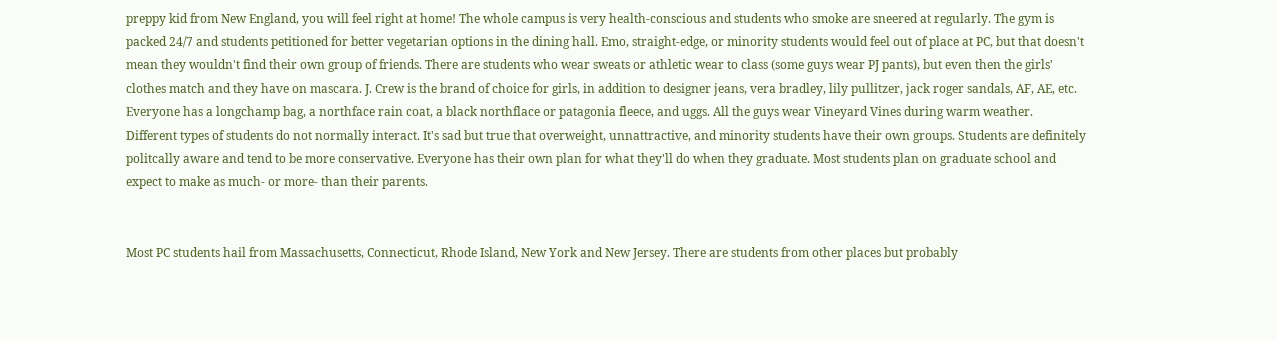preppy kid from New England, you will feel right at home! The whole campus is very health-conscious and students who smoke are sneered at regularly. The gym is packed 24/7 and students petitioned for better vegetarian options in the dining hall. Emo, straight-edge, or minority students would feel out of place at PC, but that doesn't mean they wouldn't find their own group of friends. There are students who wear sweats or athletic wear to class (some guys wear PJ pants), but even then the girls' clothes match and they have on mascara. J. Crew is the brand of choice for girls, in addition to designer jeans, vera bradley, lily pullitzer, jack roger sandals, AF, AE, etc. Everyone has a longchamp bag, a northface rain coat, a black northflace or patagonia fleece, and uggs. All the guys wear Vineyard Vines during warm weather. Different types of students do not normally interact. It's sad but true that overweight, unnattractive, and minority students have their own groups. Students are definitely politcally aware and tend to be more conservative. Everyone has their own plan for what they'll do when they graduate. Most students plan on graduate school and expect to make as much- or more- than their parents.


Most PC students hail from Massachusetts, Connecticut, Rhode Island, New York and New Jersey. There are students from other places but probably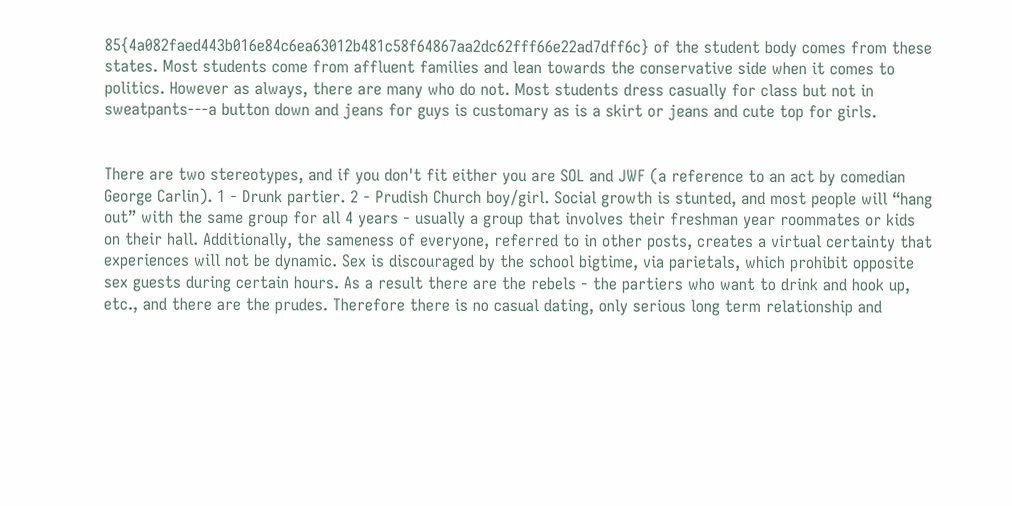85{4a082faed443b016e84c6ea63012b481c58f64867aa2dc62fff66e22ad7dff6c} of the student body comes from these states. Most students come from affluent families and lean towards the conservative side when it comes to politics. However as always, there are many who do not. Most students dress casually for class but not in sweatpants---a button down and jeans for guys is customary as is a skirt or jeans and cute top for girls.


There are two stereotypes, and if you don't fit either you are SOL and JWF (a reference to an act by comedian George Carlin). 1 - Drunk partier. 2 - Prudish Church boy/girl. Social growth is stunted, and most people will “hang out” with the same group for all 4 years - usually a group that involves their freshman year roommates or kids on their hall. Additionally, the sameness of everyone, referred to in other posts, creates a virtual certainty that experiences will not be dynamic. Sex is discouraged by the school bigtime, via parietals, which prohibit opposite sex guests during certain hours. As a result there are the rebels - the partiers who want to drink and hook up, etc., and there are the prudes. Therefore there is no casual dating, only serious long term relationship and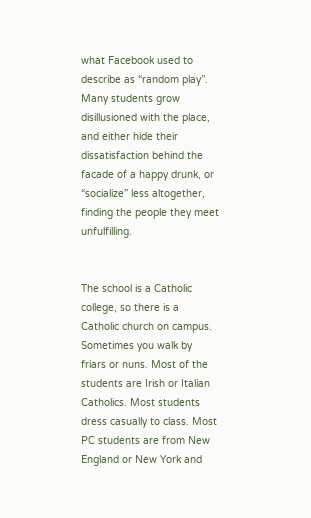what Facebook used to describe as “random play”. Many students grow disillusioned with the place, and either hide their dissatisfaction behind the facade of a happy drunk, or “socialize” less altogether, finding the people they meet unfulfilling.


The school is a Catholic college, so there is a Catholic church on campus. Sometimes you walk by friars or nuns. Most of the students are Irish or Italian Catholics. Most students dress casually to class. Most PC students are from New England or New York and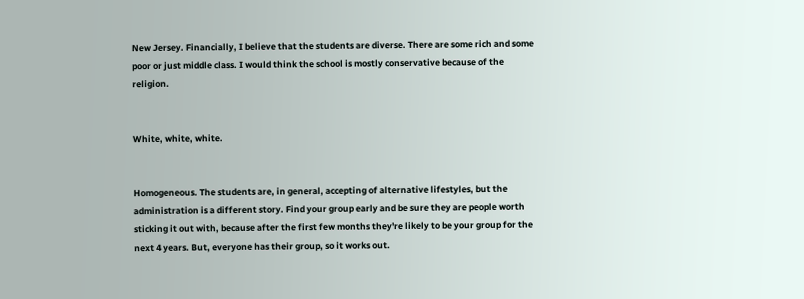New Jersey. Financially, I believe that the students are diverse. There are some rich and some poor or just middle class. I would think the school is mostly conservative because of the religion.


White, white, white.


Homogeneous. The students are, in general, accepting of alternative lifestyles, but the administration is a different story. Find your group early and be sure they are people worth sticking it out with, because after the first few months they're likely to be your group for the next 4 years. But, everyone has their group, so it works out.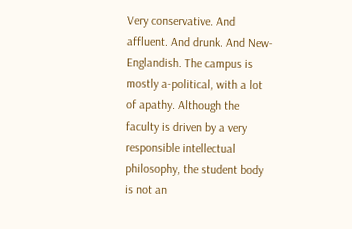Very conservative. And affluent. And drunk. And New-Englandish. The campus is mostly a-political, with a lot of apathy. Although the faculty is driven by a very responsible intellectual philosophy, the student body is not an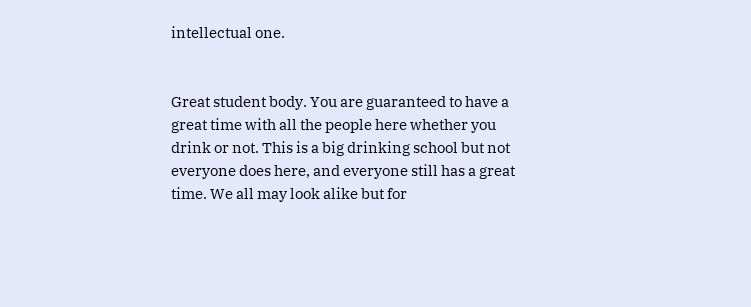intellectual one.


Great student body. You are guaranteed to have a great time with all the people here whether you drink or not. This is a big drinking school but not everyone does here, and everyone still has a great time. We all may look alike but for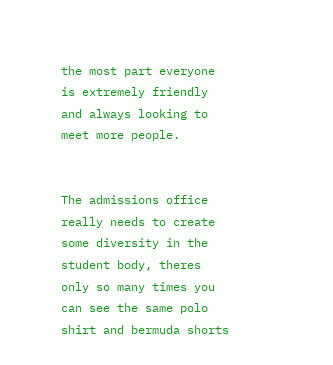the most part everyone is extremely friendly and always looking to meet more people.


The admissions office really needs to create some diversity in the student body, theres only so many times you can see the same polo shirt and bermuda shorts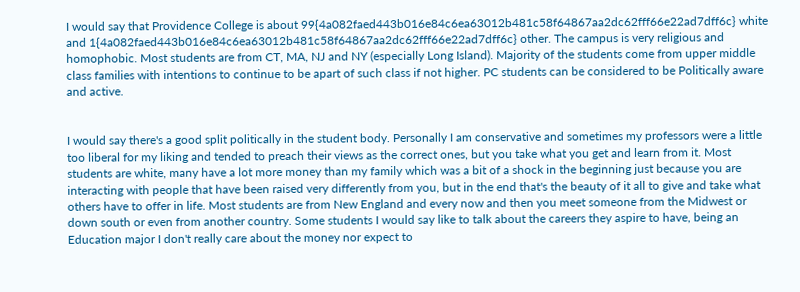I would say that Providence College is about 99{4a082faed443b016e84c6ea63012b481c58f64867aa2dc62fff66e22ad7dff6c} white and 1{4a082faed443b016e84c6ea63012b481c58f64867aa2dc62fff66e22ad7dff6c} other. The campus is very religious and homophobic. Most students are from CT, MA, NJ and NY (especially Long Island). Majority of the students come from upper middle class families with intentions to continue to be apart of such class if not higher. PC students can be considered to be Politically aware and active.


I would say there's a good split politically in the student body. Personally I am conservative and sometimes my professors were a little too liberal for my liking and tended to preach their views as the correct ones, but you take what you get and learn from it. Most students are white, many have a lot more money than my family which was a bit of a shock in the beginning just because you are interacting with people that have been raised very differently from you, but in the end that's the beauty of it all to give and take what others have to offer in life. Most students are from New England and every now and then you meet someone from the Midwest or down south or even from another country. Some students I would say like to talk about the careers they aspire to have, being an Education major I don't really care about the money nor expect to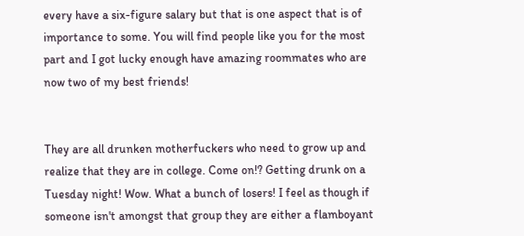every have a six-figure salary but that is one aspect that is of importance to some. You will find people like you for the most part and I got lucky enough have amazing roommates who are now two of my best friends!


They are all drunken motherfuckers who need to grow up and realize that they are in college. Come on!? Getting drunk on a Tuesday night! Wow. What a bunch of losers! I feel as though if someone isn't amongst that group they are either a flamboyant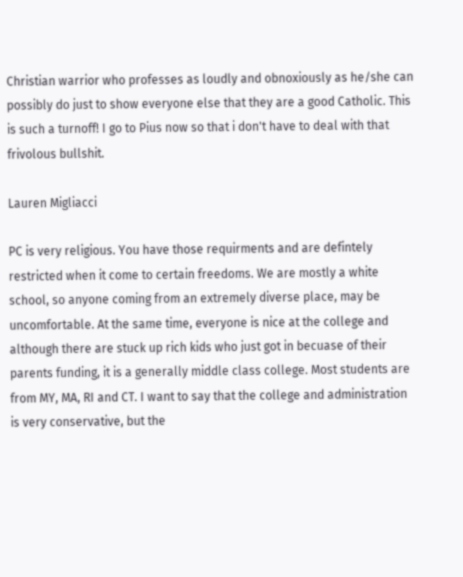Christian warrior who professes as loudly and obnoxiously as he/she can possibly do just to show everyone else that they are a good Catholic. This is such a turnoff! I go to Pius now so that i don't have to deal with that frivolous bullshit.

Lauren Migliacci

PC is very religious. You have those requirments and are defintely restricted when it come to certain freedoms. We are mostly a white school, so anyone coming from an extremely diverse place, may be uncomfortable. At the same time, everyone is nice at the college and although there are stuck up rich kids who just got in becuase of their parents funding, it is a generally middle class college. Most students are from MY, MA, RI and CT. I want to say that the college and administration is very conservative, but the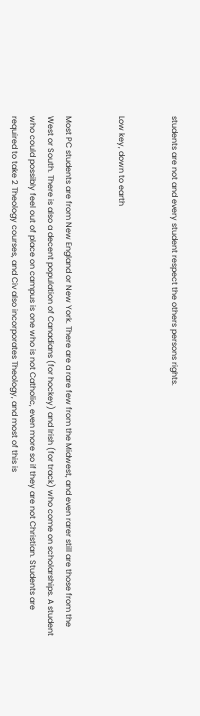students are not and every student respect the others persons rights.


Low key, down to earth


Most PC students are from New England or New York. There are a rare few from the Midwest, and even rarer still are those from the West or South. There is also a decent population of Canadians (for hockey) and Irish (for track) who come on scholarships. A student who could possibly feel out of place on campus is one who is not Catholic, even more so if they are not Christian. Students are required to take 2 Theology courses, and Civ also incorporates Theology, and most of this is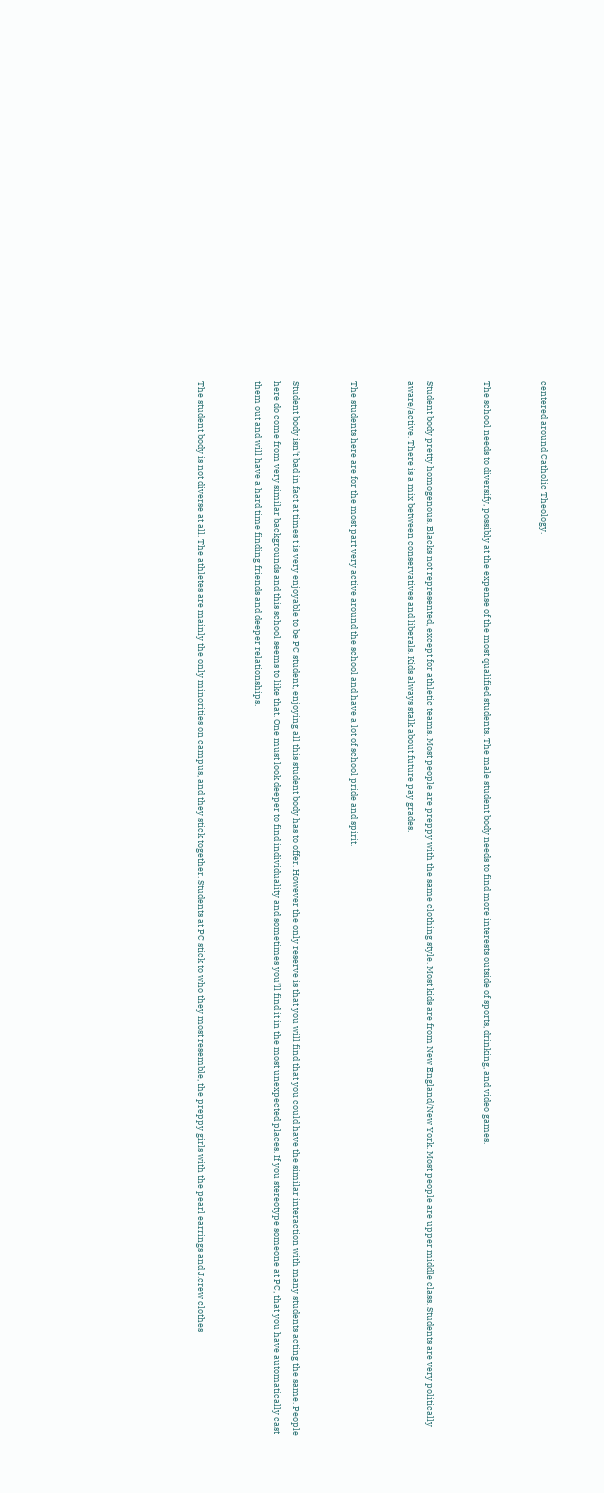centered around Catholic Theology.


The school needs to diversify, possibly at the expense of the most qualified students. The male student body needs to find more interests outside of sports, drinking, and video games.


Student body pretty homogenous. Blacks not represented, except for athletic teams. Most people are preppy with the same clothing style. Most kids are from New England/New York. Most people are upper middle class. Students are very politically aware/active. There is a mix between conservatives and liberals. Kids always stalk about future pay grades.


The students here are for the most part very active around the school and have a lot of school pride and spirit.


Student body isn't bad in fact at times t is very enjoyable to be PC student, enjoying all this student body has to offer. However the only reserve is that you will find that you could have the similar interaction with many students acting the same. People here do come from very similar backgrounds and this school seems to like that. One must look deeper to find individuality and sometimes you'll find it in the most unexpected places. If you stereotype someone at PC, that you have automatically cast them out and will have a hard time finding friends and deeper relationships.


The student body is not diverse at all. The athletes are mainly the only minorities on campus, and they stick together. Students at PC stick to who they most resemble, the preppy girls with the pearl earrings and J.crew clothes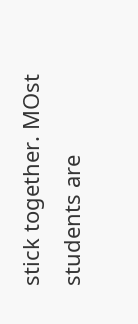stick together. MOst students are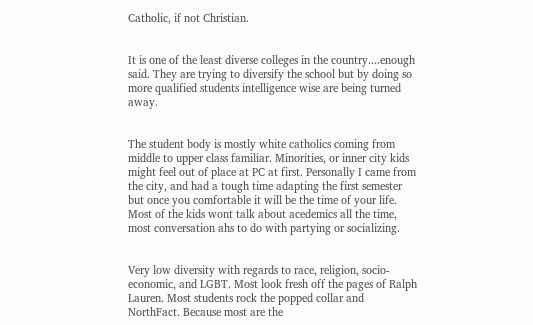Catholic, if not Christian.


It is one of the least diverse colleges in the country....enough said. They are trying to diversify the school but by doing so more qualified students intelligence wise are being turned away.


The student body is mostly white catholics coming from middle to upper class familiar. Minorities, or inner city kids might feel out of place at PC at first. Personally I came from the city, and had a tough time adapting the first semester but once you comfortable it will be the time of your life. Most of the kids wont talk about acedemics all the time, most conversation ahs to do with partying or socializing.


Very low diversity with regards to race, religion, socio-economic, and LGBT. Most look fresh off the pages of Ralph Lauren. Most students rock the popped collar and NorthFact. Because most are the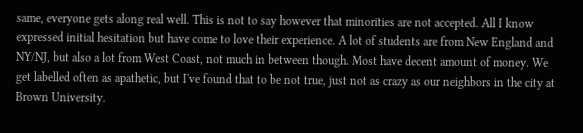same, everyone gets along real well. This is not to say however that minorities are not accepted. All I know expressed initial hesitation but have come to love their experience. A lot of students are from New England and NY/NJ, but also a lot from West Coast, not much in between though. Most have decent amount of money. We get labelled often as apathetic, but I've found that to be not true, just not as crazy as our neighbors in the city at Brown University.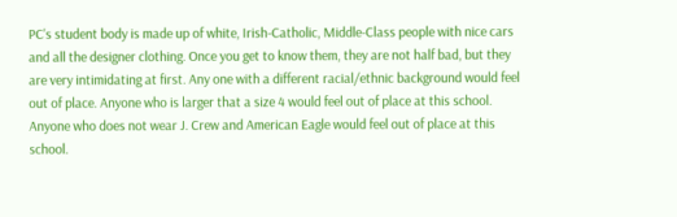PC's student body is made up of white, Irish-Catholic, Middle-Class people with nice cars and all the designer clothing. Once you get to know them, they are not half bad, but they are very intimidating at first. Any one with a different racial/ethnic background would feel out of place. Anyone who is larger that a size 4 would feel out of place at this school. Anyone who does not wear J. Crew and American Eagle would feel out of place at this school.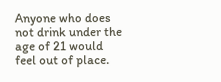Anyone who does not drink under the age of 21 would feel out of place.